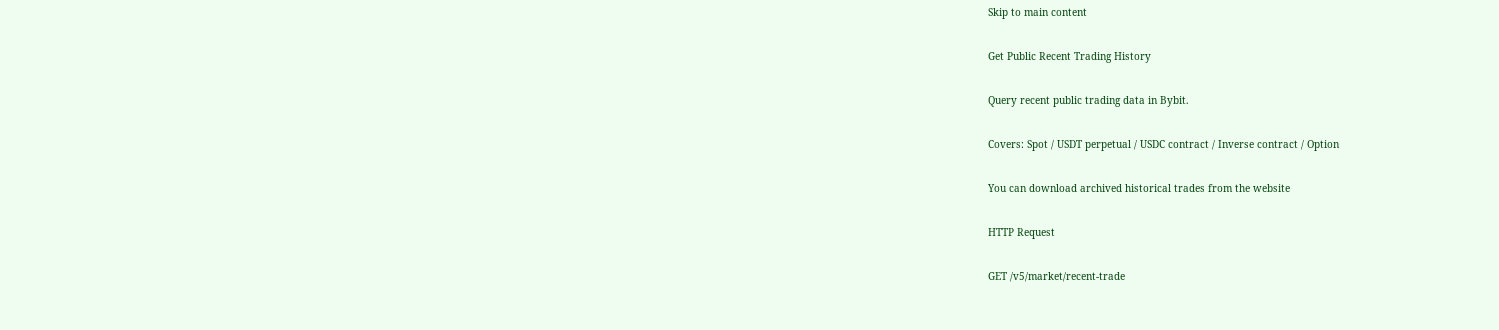Skip to main content

Get Public Recent Trading History

Query recent public trading data in Bybit.

Covers: Spot / USDT perpetual / USDC contract / Inverse contract / Option

You can download archived historical trades from the website

HTTP Request

GET /v5/market/recent-trade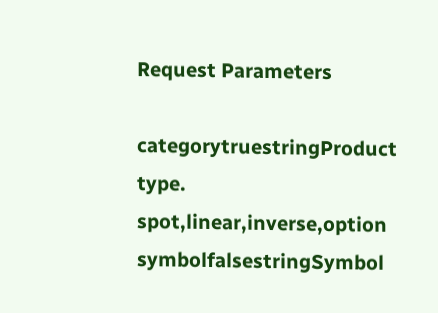Request Parameters

categorytruestringProduct type. spot,linear,inverse,option
symbolfalsestringSymbol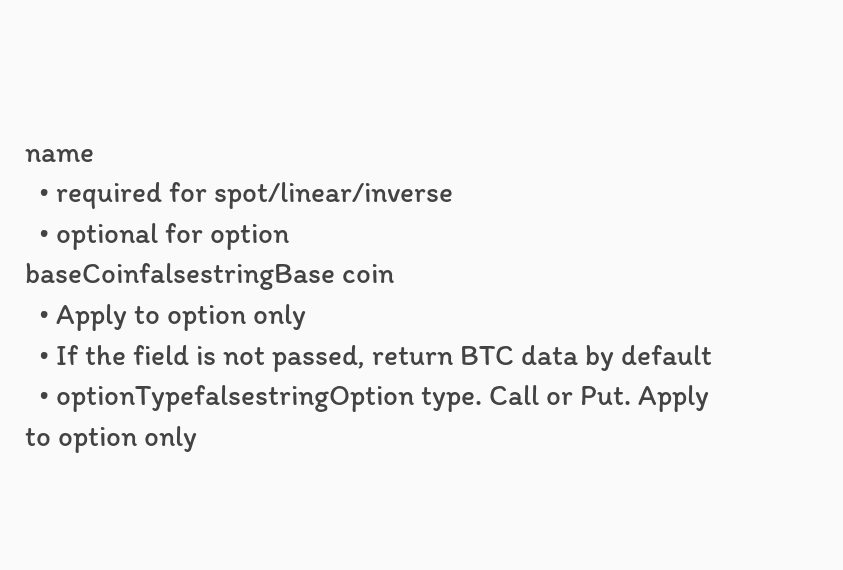name
  • required for spot/linear/inverse
  • optional for option
baseCoinfalsestringBase coin
  • Apply to option only
  • If the field is not passed, return BTC data by default
  • optionTypefalsestringOption type. Call or Put. Apply to option only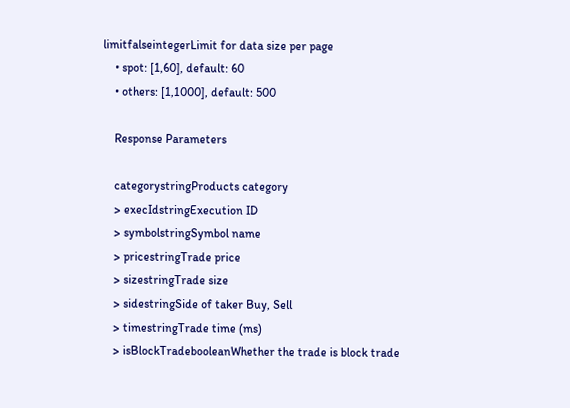limitfalseintegerLimit for data size per page
    • spot: [1,60], default: 60
    • others: [1,1000], default: 500

    Response Parameters

    categorystringProducts category
    > execIdstringExecution ID
    > symbolstringSymbol name
    > pricestringTrade price
    > sizestringTrade size
    > sidestringSide of taker Buy, Sell
    > timestringTrade time (ms)
    > isBlockTradebooleanWhether the trade is block trade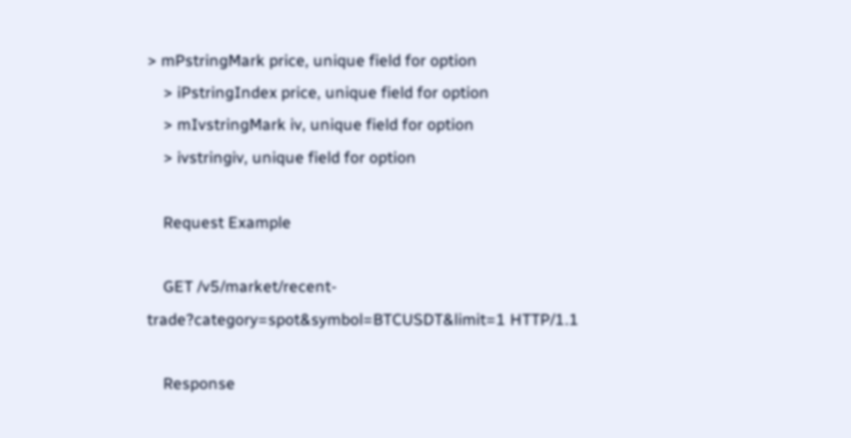> mPstringMark price, unique field for option
    > iPstringIndex price, unique field for option
    > mIvstringMark iv, unique field for option
    > ivstringiv, unique field for option

    Request Example

    GET /v5/market/recent-trade?category=spot&symbol=BTCUSDT&limit=1 HTTP/1.1

    Response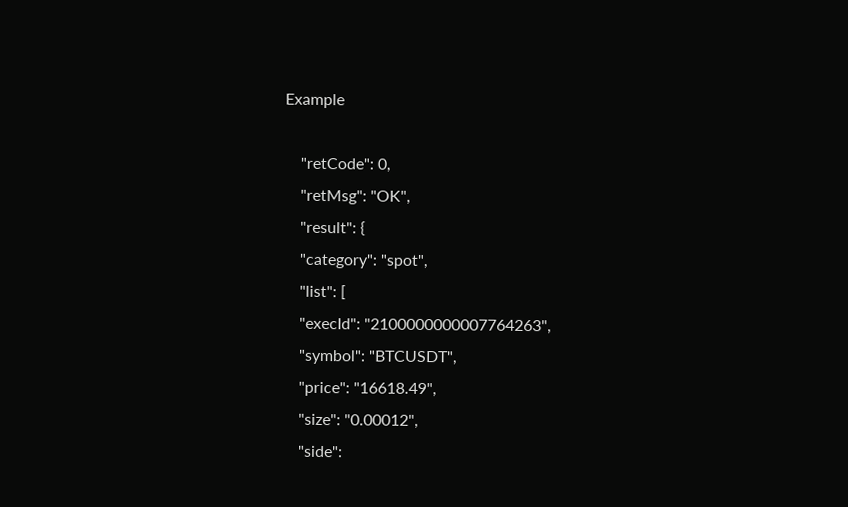Example

    "retCode": 0,
    "retMsg": "OK",
    "result": {
    "category": "spot",
    "list": [
    "execId": "2100000000007764263",
    "symbol": "BTCUSDT",
    "price": "16618.49",
    "size": "0.00012",
    "side":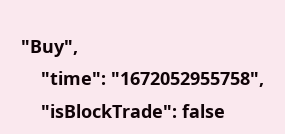"Buy",
    "time": "1672052955758",
    "isBlockTrade": false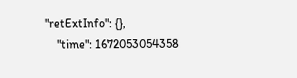"retExtInfo": {},
    "time": 1672053054358